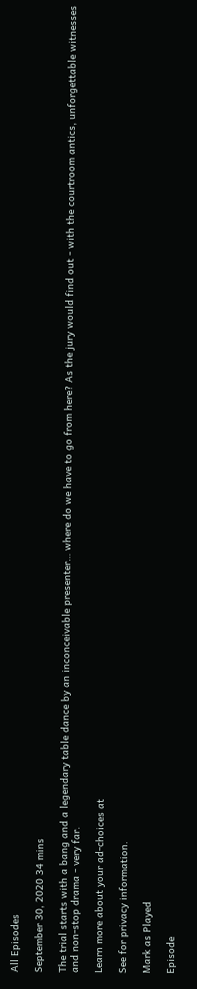All Episodes

September 30, 2020 34 mins

The trial starts with a bang and a legendary table dance by an inconceivable presenter… where do we have to go from here? As the jury would find out - with the courtroom antics, unforgettable witnesses and non-stop drama - very far.

Learn more about your ad-choices at

See for privacy information.

Mark as Played

Episode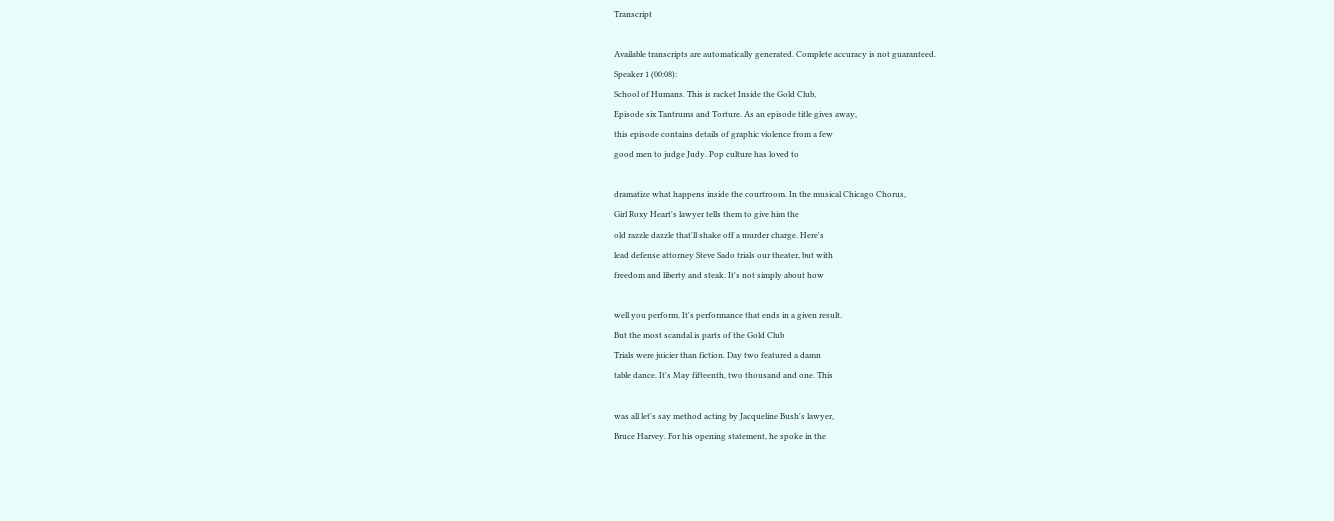Transcript

Available transcripts are automatically generated. Complete accuracy is not guaranteed.
Speaker 1 (00:08):
School of Humans. This is racket Inside the Gold Club,
Episode six Tantrums and Torture. As an episode title gives away,
this episode contains details of graphic violence from a few
good men to judge Judy. Pop culture has loved to

dramatize what happens inside the courtroom. In the musical Chicago Chorus,
Girl Roxy Heart's lawyer tells them to give him the
old razzle dazzle that'll shake off a murder charge. Here's
lead defense attorney Steve Sado trials our theater, but with
freedom and liberty and steak. It's not simply about how

well you perform. It's performance that ends in a given result.
But the most scandal is parts of the Gold Club
Trials were juicier than fiction. Day two featured a damn
table dance. It's May fifteenth, two thousand and one. This

was all let's say method acting by Jacqueline Bush's lawyer,
Bruce Harvey. For his opening statement, he spoke in the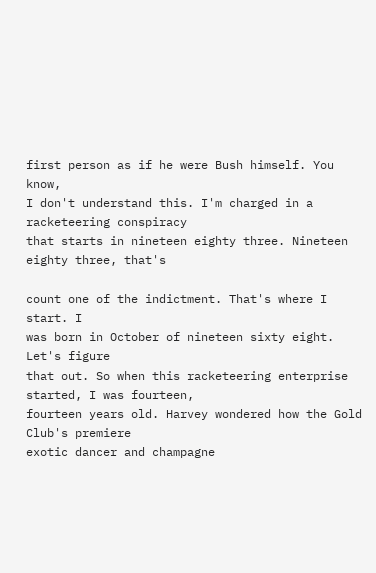first person as if he were Bush himself. You know,
I don't understand this. I'm charged in a racketeering conspiracy
that starts in nineteen eighty three. Nineteen eighty three, that's

count one of the indictment. That's where I start. I
was born in October of nineteen sixty eight. Let's figure
that out. So when this racketeering enterprise started, I was fourteen,
fourteen years old. Harvey wondered how the Gold Club's premiere
exotic dancer and champagne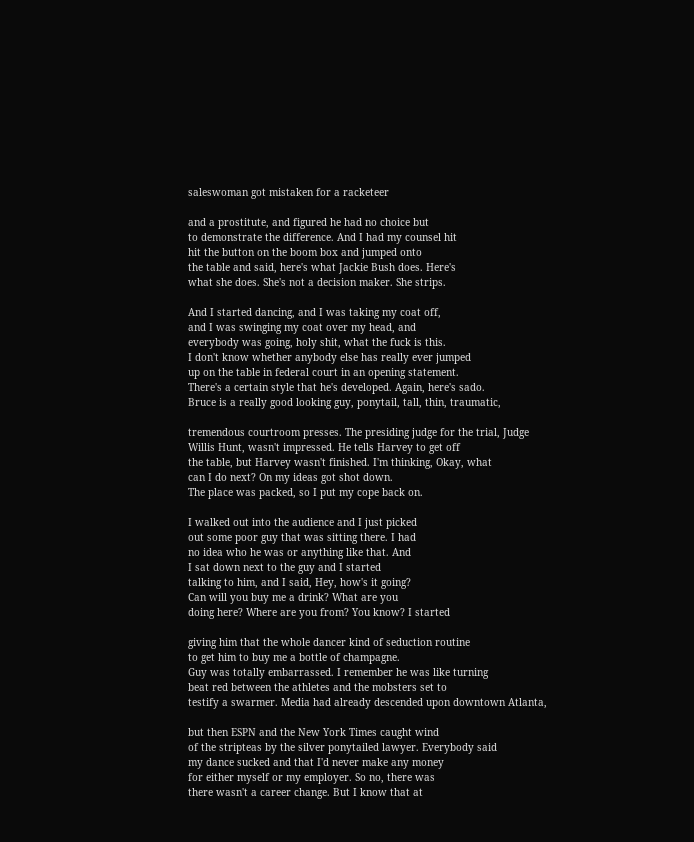saleswoman got mistaken for a racketeer

and a prostitute, and figured he had no choice but
to demonstrate the difference. And I had my counsel hit
hit the button on the boom box and jumped onto
the table and said, here's what Jackie Bush does. Here's
what she does. She's not a decision maker. She strips.

And I started dancing, and I was taking my coat off,
and I was swinging my coat over my head, and
everybody was going, holy shit, what the fuck is this.
I don't know whether anybody else has really ever jumped
up on the table in federal court in an opening statement.
There's a certain style that he's developed. Again, here's sado.
Bruce is a really good looking guy, ponytail, tall, thin, traumatic,

tremendous courtroom presses. The presiding judge for the trial, Judge
Willis Hunt, wasn't impressed. He tells Harvey to get off
the table, but Harvey wasn't finished. I'm thinking, Okay, what
can I do next? On my ideas got shot down.
The place was packed, so I put my cope back on.

I walked out into the audience and I just picked
out some poor guy that was sitting there. I had
no idea who he was or anything like that. And
I sat down next to the guy and I started
talking to him, and I said, Hey, how's it going?
Can will you buy me a drink? What are you
doing here? Where are you from? You know? I started

giving him that the whole dancer kind of seduction routine
to get him to buy me a bottle of champagne.
Guy was totally embarrassed. I remember he was like turning
beat red between the athletes and the mobsters set to
testify a swarmer. Media had already descended upon downtown Atlanta,

but then ESPN and the New York Times caught wind
of the stripteas by the silver ponytailed lawyer. Everybody said
my dance sucked and that I'd never make any money
for either myself or my employer. So no, there was
there wasn't a career change. But I know that at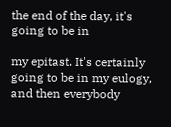the end of the day, it's going to be in

my epitast. It's certainly going to be in my eulogy,
and then everybody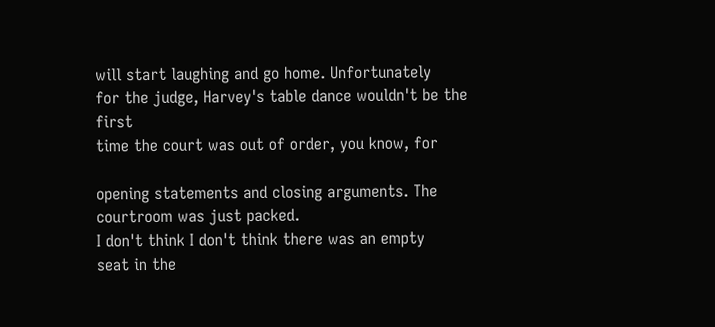will start laughing and go home. Unfortunately
for the judge, Harvey's table dance wouldn't be the first
time the court was out of order, you know, for

opening statements and closing arguments. The courtroom was just packed.
I don't think I don't think there was an empty
seat in the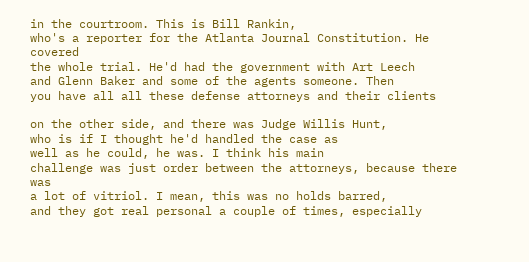in the courtroom. This is Bill Rankin,
who's a reporter for the Atlanta Journal Constitution. He covered
the whole trial. He'd had the government with Art Leech
and Glenn Baker and some of the agents someone. Then
you have all all these defense attorneys and their clients

on the other side, and there was Judge Willis Hunt,
who is if I thought he'd handled the case as
well as he could, he was. I think his main
challenge was just order between the attorneys, because there was
a lot of vitriol. I mean, this was no holds barred,
and they got real personal a couple of times, especially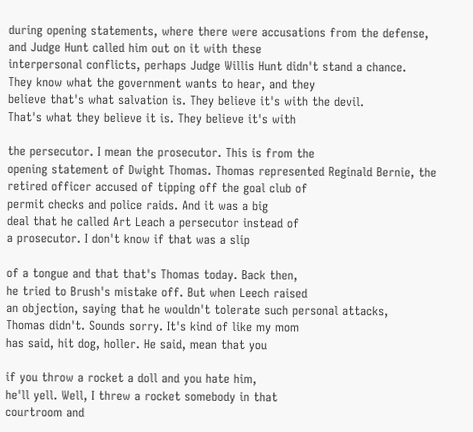during opening statements, where there were accusations from the defense,
and Judge Hunt called him out on it with these
interpersonal conflicts, perhaps Judge Willis Hunt didn't stand a chance.
They know what the government wants to hear, and they
believe that's what salvation is. They believe it's with the devil.
That's what they believe it is. They believe it's with

the persecutor. I mean the prosecutor. This is from the
opening statement of Dwight Thomas. Thomas represented Reginald Bernie, the
retired officer accused of tipping off the goal club of
permit checks and police raids. And it was a big
deal that he called Art Leach a persecutor instead of
a prosecutor. I don't know if that was a slip

of a tongue and that that's Thomas today. Back then,
he tried to Brush's mistake off. But when Leech raised
an objection, saying that he wouldn't tolerate such personal attacks,
Thomas didn't. Sounds sorry. It's kind of like my mom
has said, hit dog, holler. He said, mean that you

if you throw a rocket a doll and you hate him,
he'll yell. Well, I threw a rocket somebody in that
courtroom and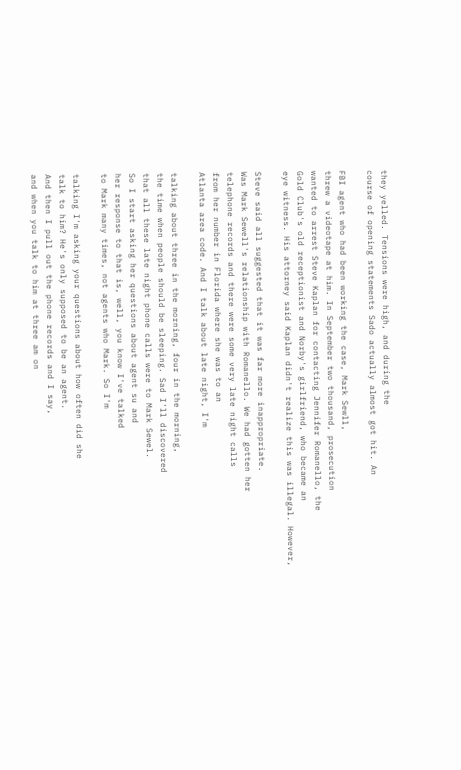they yelled. Tensions were high, and during the
course of opening statements Sado actually almost got hit. An

FBI agent who had been working the case, Mark Sewll,
threw a videotape at him. In September two thousand, prosecution
wanted to arrest Steve Kaplan for contacting Jennifer Romanello, the
Gold Club's old receptionist and Norby's girlfriend, who became an
eye witness. His attorney said Kaplan didn't realize this was illegal. However,

Steve said all suggested that it was far more inappropriate.
Was Mark Sewell's relationship with Romanello. We had gotten her
telephone records and there were some very late night calls
from her number in Florida where she was to an
Atlanta area code. And I talk about late night, I'm

talking about three in the morning, four in the morning,
the time when people should be sleeping. Sad I'll discovered
that all these late night phone calls were to Mark Sewel.
So I start asking her questions about agent su and
her response to that is, well, you know I've talked
to Mark many times, not agents who Mark. So I'm

talking I'm asking your questions about how often did she
talk to him? He's only supposed to be an agent.
And then I pull out the phone records and I say,
and when you talk to him at three am on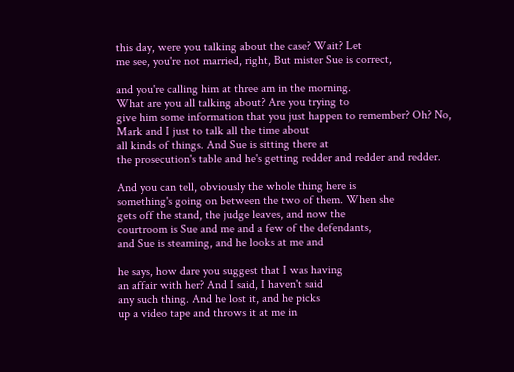this day, were you talking about the case? Wait? Let
me see, you're not married, right, But mister Sue is correct,

and you're calling him at three am in the morning.
What are you all talking about? Are you trying to
give him some information that you just happen to remember? Oh? No,
Mark and I just to talk all the time about
all kinds of things. And Sue is sitting there at
the prosecution's table and he's getting redder and redder and redder.

And you can tell, obviously the whole thing here is
something's going on between the two of them. When she
gets off the stand, the judge leaves, and now the
courtroom is Sue and me and a few of the defendants,
and Sue is steaming, and he looks at me and

he says, how dare you suggest that I was having
an affair with her? And I said, I haven't said
any such thing. And he lost it, and he picks
up a video tape and throws it at me in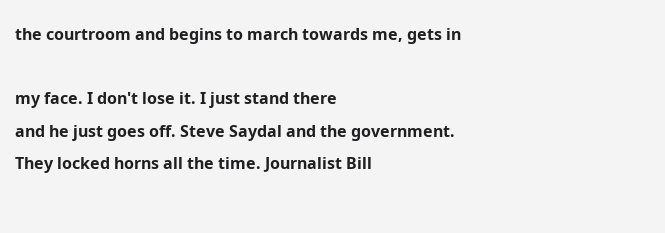the courtroom and begins to march towards me, gets in

my face. I don't lose it. I just stand there
and he just goes off. Steve Saydal and the government.
They locked horns all the time. Journalist Bill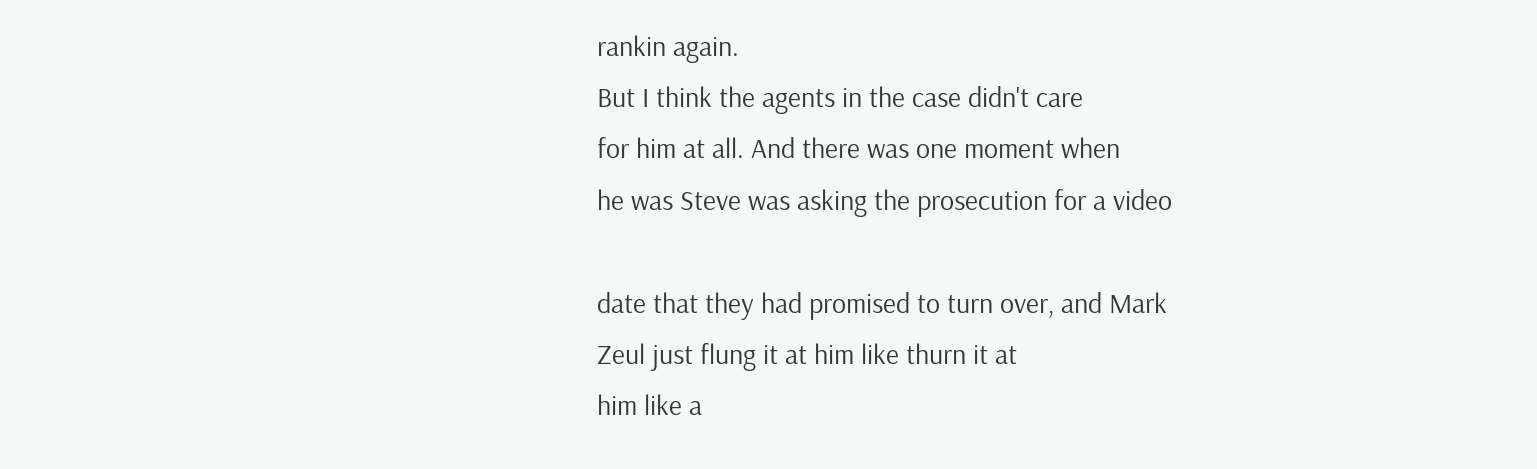rankin again.
But I think the agents in the case didn't care
for him at all. And there was one moment when
he was Steve was asking the prosecution for a video

date that they had promised to turn over, and Mark
Zeul just flung it at him like thurn it at
him like a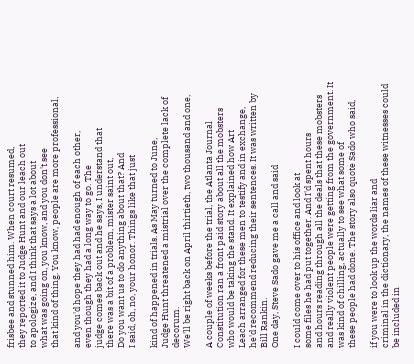frisbee and stunned him. When court resumed,
they reported it to Judge Hunt and our leach out
to apologize, and I think that says a lot about
what was going on, you know, and you don't see
that kind of thing. You know, people are more professional,

and you'd hope they had had enough of each other,
even though they had a long way to go. The
judge comes back out and he says, I understand that
there was a bit of a problem, mister saint out,
Do you want us to do anything about that? And
I said, oh, no, your honor. Things like that just

kind of happened in trials. As May turned to June,
Judge Hunt threatened a mistrial over the complete lack of decorum.
We'll be right back on April thirtieth, two thousand and one,

A couple of weeks before the trial, the Atlanta Journal
Constitution ran a front paid story about all the mobsters
who would be taking the stand. It explained how Art
Leach arranged for these men to testify and in exchange,
he'd recommend reducing their sentences. It was written by Bill Rankin.
One day, Steve Sado gave me a call and said

I could come over to his office and look at
some files he had put together. And I'd spent hours
and hours reading through all the deals that these mobsters
and really violent people were getting from the government. It
was kind of chilling, actually to see what some of
these people had done. The story also quote Sado who said,

if you were to look up the words liar and
criminal in the dictionary, the names of these witnesses could
be included in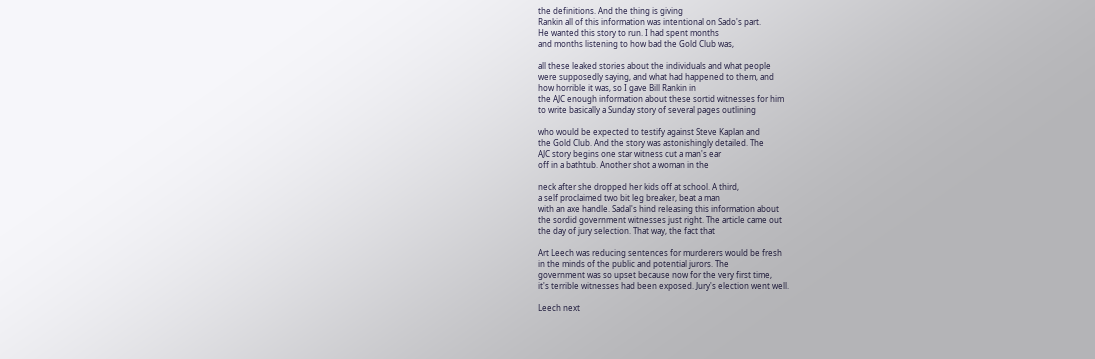the definitions. And the thing is giving
Rankin all of this information was intentional on Sado's part.
He wanted this story to run. I had spent months
and months listening to how bad the Gold Club was,

all these leaked stories about the individuals and what people
were supposedly saying, and what had happened to them, and
how horrible it was, so I gave Bill Rankin in
the AJC enough information about these sortid witnesses for him
to write basically a Sunday story of several pages outlining

who would be expected to testify against Steve Kaplan and
the Gold Club. And the story was astonishingly detailed. The
AJC story begins one star witness cut a man's ear
off in a bathtub. Another shot a woman in the

neck after she dropped her kids off at school. A third,
a self proclaimed two bit leg breaker, beat a man
with an axe handle. Sadal's hind releasing this information about
the sordid government witnesses just right. The article came out
the day of jury selection. That way, the fact that

Art Leech was reducing sentences for murderers would be fresh
in the minds of the public and potential jurors. The
government was so upset because now for the very first time,
it's terrible witnesses had been exposed. Jury's election went well.

Leech next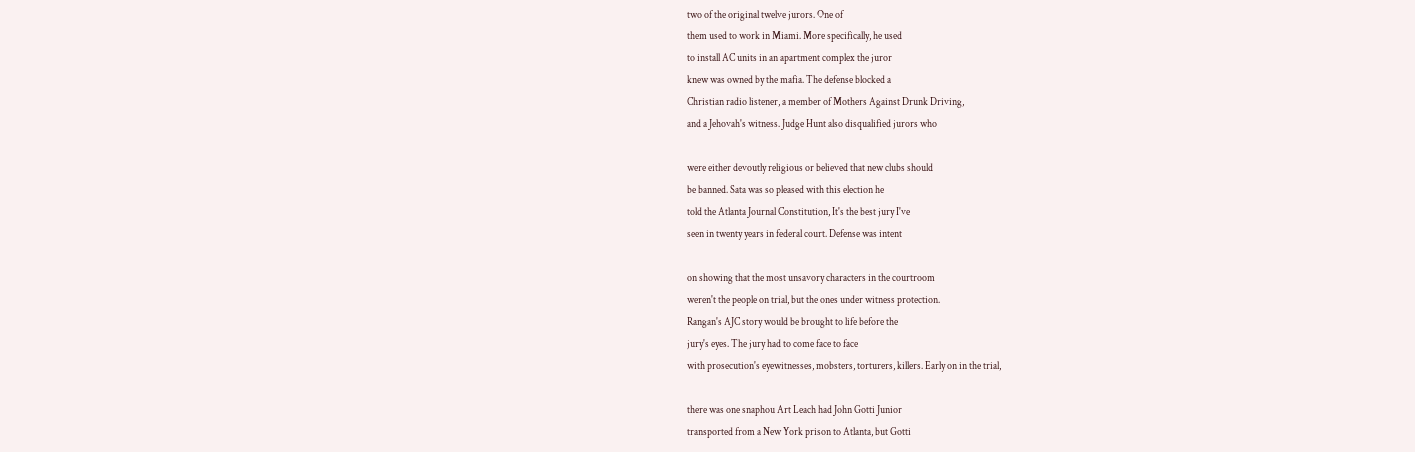two of the original twelve jurors. One of
them used to work in Miami. More specifically, he used
to install AC units in an apartment complex the juror
knew was owned by the mafia. The defense blocked a
Christian radio listener, a member of Mothers Against Drunk Driving,
and a Jehovah's witness. Judge Hunt also disqualified jurors who

were either devoutly religious or believed that new clubs should
be banned. Sata was so pleased with this election he
told the Atlanta Journal Constitution, It's the best jury I've
seen in twenty years in federal court. Defense was intent

on showing that the most unsavory characters in the courtroom
weren't the people on trial, but the ones under witness protection.
Rangan's AJC story would be brought to life before the
jury's eyes. The jury had to come face to face
with prosecution's eyewitnesses, mobsters, torturers, killers. Early on in the trial,

there was one snaphou Art Leach had John Gotti Junior
transported from a New York prison to Atlanta, but Gotti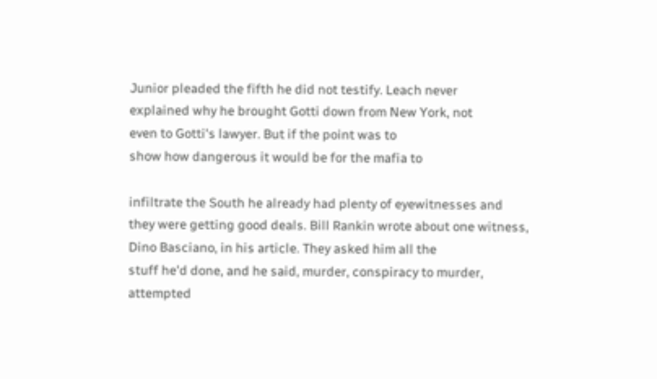Junior pleaded the fifth he did not testify. Leach never
explained why he brought Gotti down from New York, not
even to Gotti's lawyer. But if the point was to
show how dangerous it would be for the mafia to

infiltrate the South he already had plenty of eyewitnesses and
they were getting good deals. Bill Rankin wrote about one witness,
Dino Basciano, in his article. They asked him all the
stuff he'd done, and he said, murder, conspiracy to murder,
attempted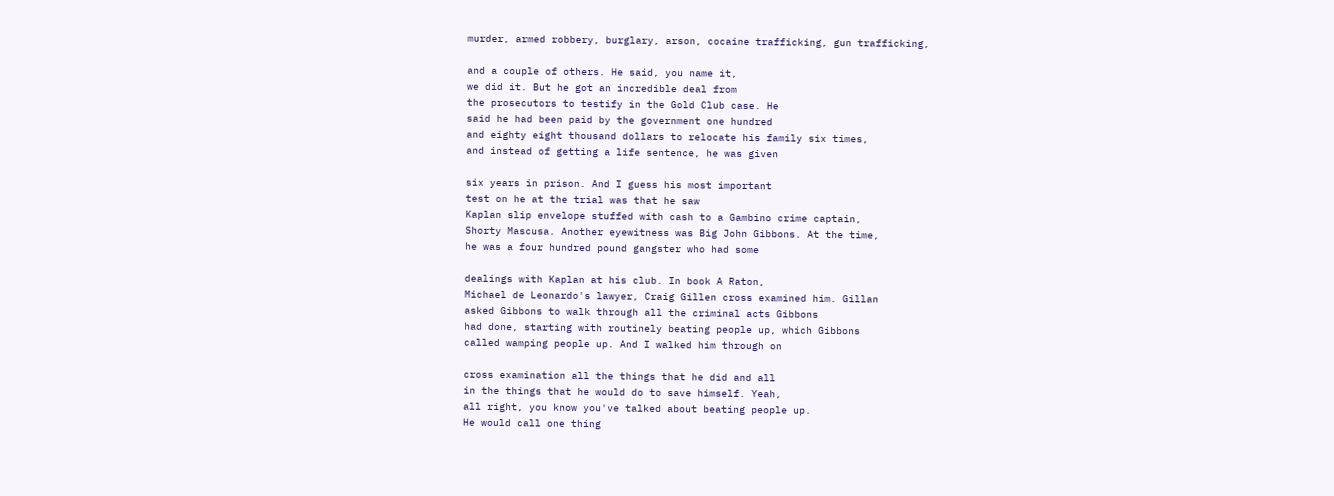murder, armed robbery, burglary, arson, cocaine trafficking, gun trafficking,

and a couple of others. He said, you name it,
we did it. But he got an incredible deal from
the prosecutors to testify in the Gold Club case. He
said he had been paid by the government one hundred
and eighty eight thousand dollars to relocate his family six times,
and instead of getting a life sentence, he was given

six years in prison. And I guess his most important
test on he at the trial was that he saw
Kaplan slip envelope stuffed with cash to a Gambino crime captain,
Shorty Mascusa. Another eyewitness was Big John Gibbons. At the time,
he was a four hundred pound gangster who had some

dealings with Kaplan at his club. In book A Raton,
Michael de Leonardo's lawyer, Craig Gillen cross examined him. Gillan
asked Gibbons to walk through all the criminal acts Gibbons
had done, starting with routinely beating people up, which Gibbons
called wamping people up. And I walked him through on

cross examination all the things that he did and all
in the things that he would do to save himself. Yeah,
all right, you know you've talked about beating people up.
He would call one thing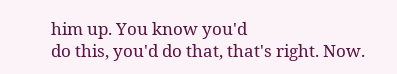him up. You know you'd
do this, you'd do that, that's right. Now.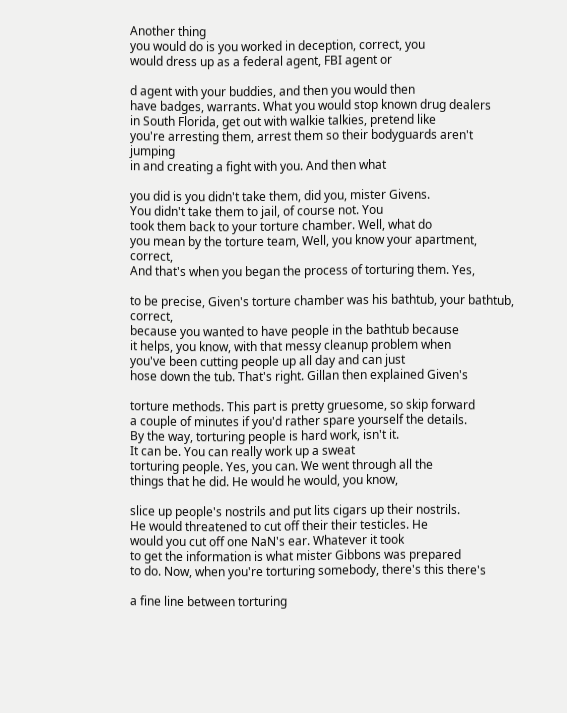Another thing
you would do is you worked in deception, correct, you
would dress up as a federal agent, FBI agent or

d agent with your buddies, and then you would then
have badges, warrants. What you would stop known drug dealers
in South Florida, get out with walkie talkies, pretend like
you're arresting them, arrest them so their bodyguards aren't jumping
in and creating a fight with you. And then what

you did is you didn't take them, did you, mister Givens.
You didn't take them to jail, of course not. You
took them back to your torture chamber. Well, what do
you mean by the torture team, Well, you know your apartment, correct,
And that's when you began the process of torturing them. Yes,

to be precise, Given's torture chamber was his bathtub, your bathtub, correct,
because you wanted to have people in the bathtub because
it helps, you know, with that messy cleanup problem when
you've been cutting people up all day and can just
hose down the tub. That's right. Gillan then explained Given's

torture methods. This part is pretty gruesome, so skip forward
a couple of minutes if you'd rather spare yourself the details.
By the way, torturing people is hard work, isn't it.
It can be. You can really work up a sweat
torturing people. Yes, you can. We went through all the
things that he did. He would he would, you know,

slice up people's nostrils and put lits cigars up their nostrils.
He would threatened to cut off their their testicles. He
would you cut off one NaN's ear. Whatever it took
to get the information is what mister Gibbons was prepared
to do. Now, when you're torturing somebody, there's this there's

a fine line between torturing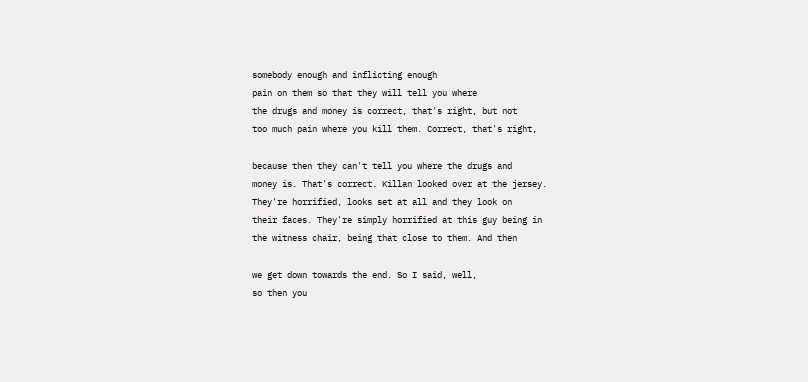somebody enough and inflicting enough
pain on them so that they will tell you where
the drugs and money is correct, that's right, but not
too much pain where you kill them. Correct, that's right,

because then they can't tell you where the drugs and
money is. That's correct. Killan looked over at the jersey.
They're horrified, looks set at all and they look on
their faces. They're simply horrified at this guy being in
the witness chair, being that close to them. And then

we get down towards the end. So I said, well,
so then you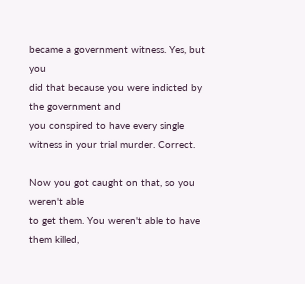became a government witness. Yes, but you
did that because you were indicted by the government and
you conspired to have every single witness in your trial murder. Correct.

Now you got caught on that, so you weren't able
to get them. You weren't able to have them killed,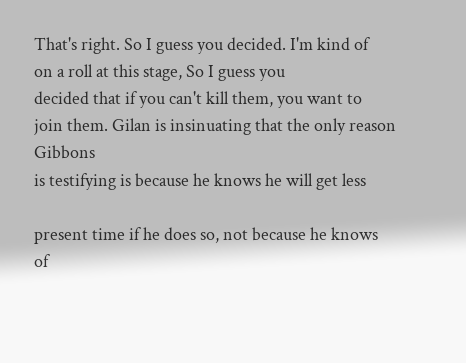That's right. So I guess you decided. I'm kind of
on a roll at this stage, So I guess you
decided that if you can't kill them, you want to
join them. Gilan is insinuating that the only reason Gibbons
is testifying is because he knows he will get less

present time if he does so, not because he knows
of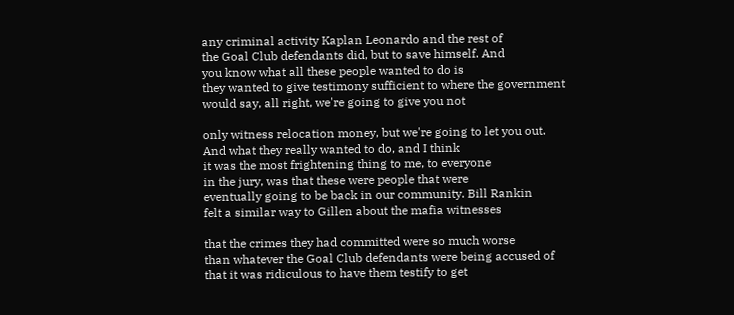any criminal activity Kaplan Leonardo and the rest of
the Goal Club defendants did, but to save himself. And
you know what all these people wanted to do is
they wanted to give testimony sufficient to where the government
would say, all right, we're going to give you not

only witness relocation money, but we're going to let you out.
And what they really wanted to do, and I think
it was the most frightening thing to me, to everyone
in the jury, was that these were people that were
eventually going to be back in our community. Bill Rankin
felt a similar way to Gillen about the mafia witnesses

that the crimes they had committed were so much worse
than whatever the Goal Club defendants were being accused of
that it was ridiculous to have them testify to get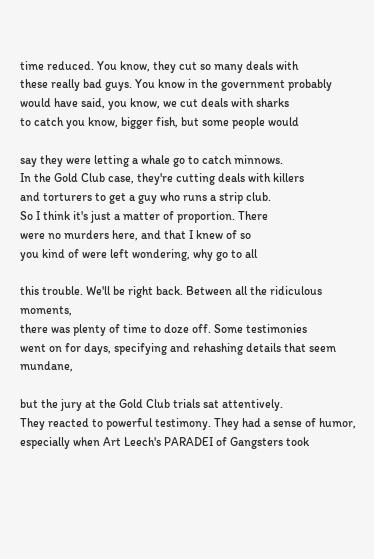time reduced. You know, they cut so many deals with
these really bad guys. You know in the government probably
would have said, you know, we cut deals with sharks
to catch you know, bigger fish, but some people would

say they were letting a whale go to catch minnows.
In the Gold Club case, they're cutting deals with killers
and torturers to get a guy who runs a strip club.
So I think it's just a matter of proportion. There
were no murders here, and that I knew of so
you kind of were left wondering, why go to all

this trouble. We'll be right back. Between all the ridiculous moments,
there was plenty of time to doze off. Some testimonies
went on for days, specifying and rehashing details that seem mundane,

but the jury at the Gold Club trials sat attentively.
They reacted to powerful testimony. They had a sense of humor,
especially when Art Leech's PARADEI of Gangsters took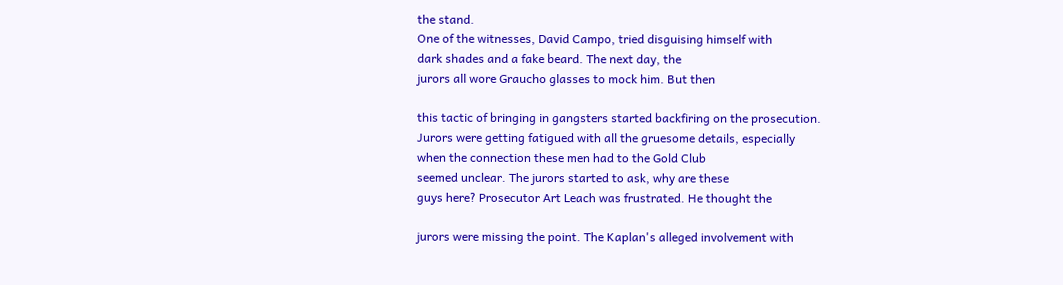the stand.
One of the witnesses, David Campo, tried disguising himself with
dark shades and a fake beard. The next day, the
jurors all wore Graucho glasses to mock him. But then

this tactic of bringing in gangsters started backfiring on the prosecution.
Jurors were getting fatigued with all the gruesome details, especially
when the connection these men had to the Gold Club
seemed unclear. The jurors started to ask, why are these
guys here? Prosecutor Art Leach was frustrated. He thought the

jurors were missing the point. The Kaplan's alleged involvement with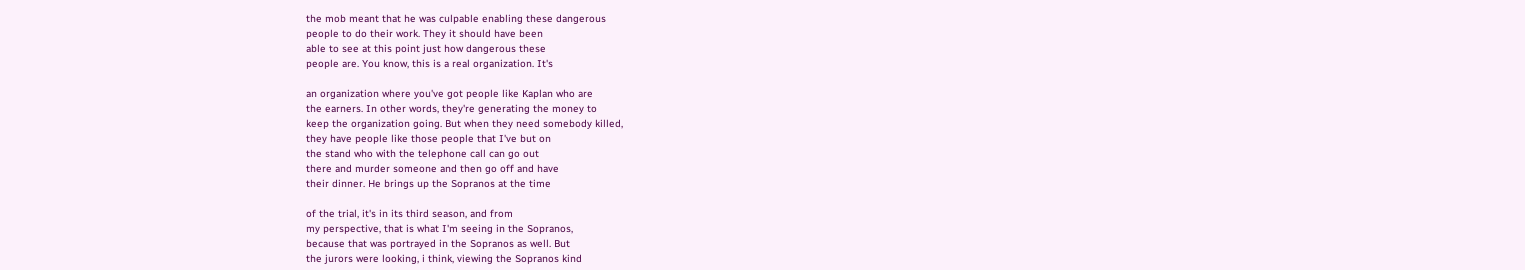the mob meant that he was culpable enabling these dangerous
people to do their work. They it should have been
able to see at this point just how dangerous these
people are. You know, this is a real organization. It's

an organization where you've got people like Kaplan who are
the earners. In other words, they're generating the money to
keep the organization going. But when they need somebody killed,
they have people like those people that I've but on
the stand who with the telephone call can go out
there and murder someone and then go off and have
their dinner. He brings up the Sopranos at the time

of the trial, it's in its third season, and from
my perspective, that is what I'm seeing in the Sopranos,
because that was portrayed in the Sopranos as well. But
the jurors were looking, i think, viewing the Sopranos kind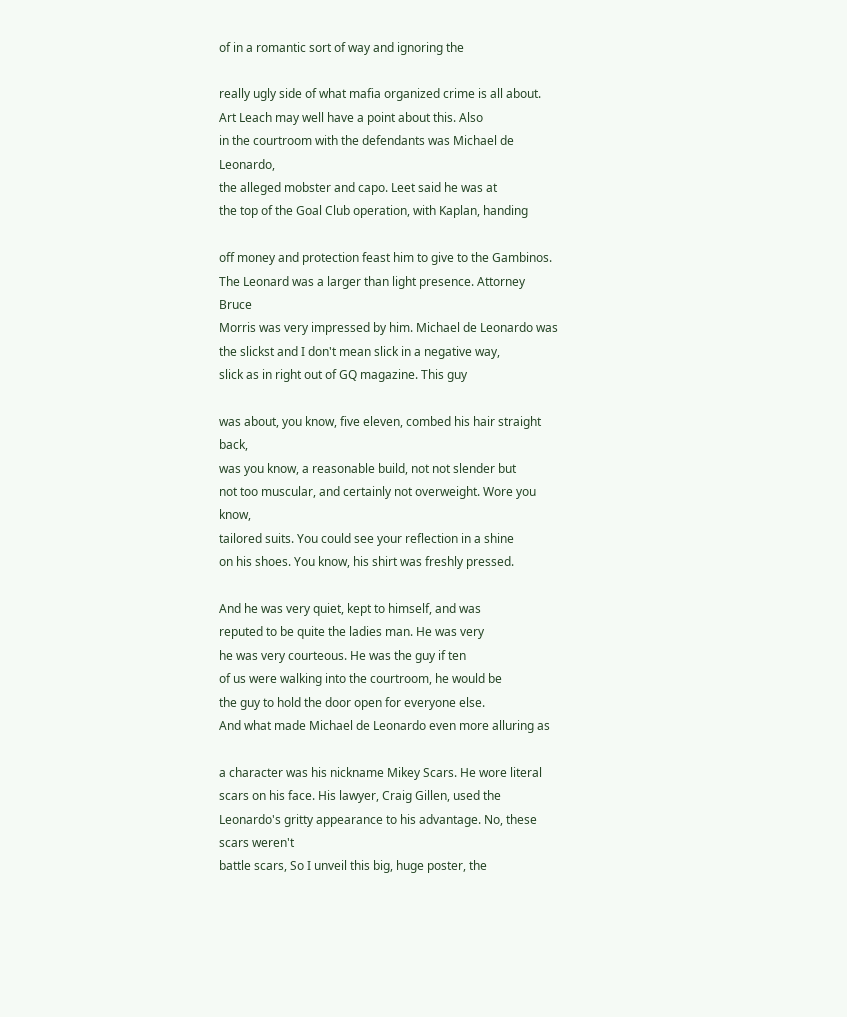of in a romantic sort of way and ignoring the

really ugly side of what mafia organized crime is all about.
Art Leach may well have a point about this. Also
in the courtroom with the defendants was Michael de Leonardo,
the alleged mobster and capo. Leet said he was at
the top of the Goal Club operation, with Kaplan, handing

off money and protection feast him to give to the Gambinos.
The Leonard was a larger than light presence. Attorney Bruce
Morris was very impressed by him. Michael de Leonardo was
the slickst and I don't mean slick in a negative way,
slick as in right out of GQ magazine. This guy

was about, you know, five eleven, combed his hair straight back,
was you know, a reasonable build, not not slender but
not too muscular, and certainly not overweight. Wore you know,
tailored suits. You could see your reflection in a shine
on his shoes. You know, his shirt was freshly pressed.

And he was very quiet, kept to himself, and was
reputed to be quite the ladies man. He was very
he was very courteous. He was the guy if ten
of us were walking into the courtroom, he would be
the guy to hold the door open for everyone else.
And what made Michael de Leonardo even more alluring as

a character was his nickname Mikey Scars. He wore literal
scars on his face. His lawyer, Craig Gillen, used the
Leonardo's gritty appearance to his advantage. No, these scars weren't
battle scars, So I unveil this big, huge poster, the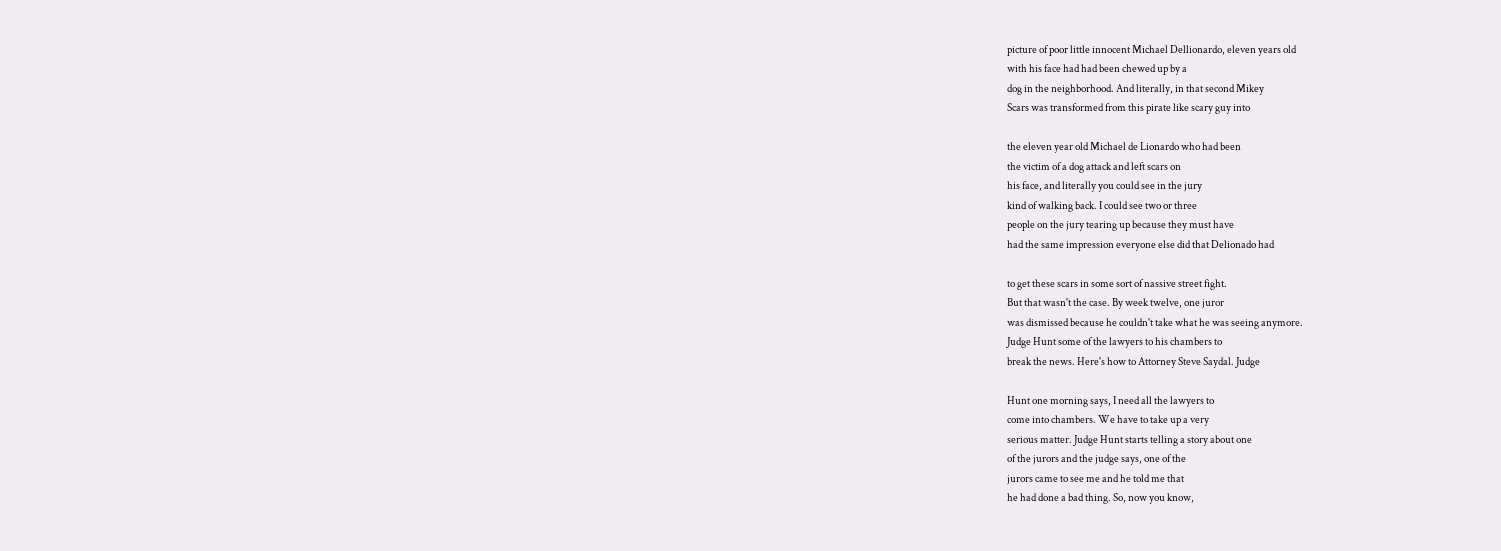picture of poor little innocent Michael Dellionardo, eleven years old
with his face had had been chewed up by a
dog in the neighborhood. And literally, in that second Mikey
Scars was transformed from this pirate like scary guy into

the eleven year old Michael de Lionardo who had been
the victim of a dog attack and left scars on
his face, and literally you could see in the jury
kind of walking back. I could see two or three
people on the jury tearing up because they must have
had the same impression everyone else did that Delionado had

to get these scars in some sort of nassive street fight.
But that wasn't the case. By week twelve, one juror
was dismissed because he couldn't take what he was seeing anymore.
Judge Hunt some of the lawyers to his chambers to
break the news. Here's how to Attorney Steve Saydal. Judge

Hunt one morning says, I need all the lawyers to
come into chambers. We have to take up a very
serious matter. Judge Hunt starts telling a story about one
of the jurors and the judge says, one of the
jurors came to see me and he told me that
he had done a bad thing. So, now you know,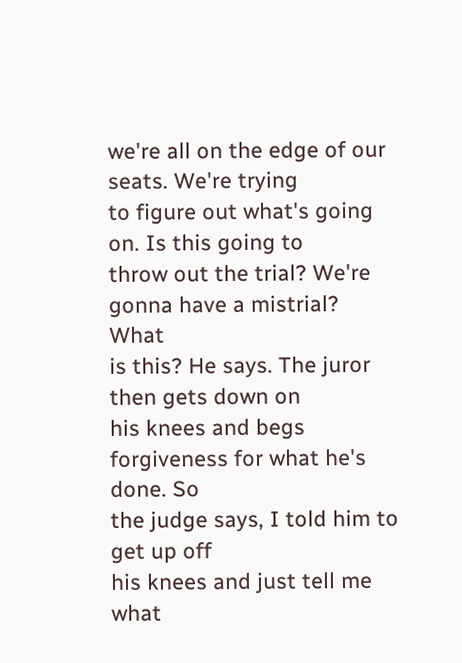we're all on the edge of our seats. We're trying
to figure out what's going on. Is this going to
throw out the trial? We're gonna have a mistrial? What
is this? He says. The juror then gets down on
his knees and begs forgiveness for what he's done. So
the judge says, I told him to get up off
his knees and just tell me what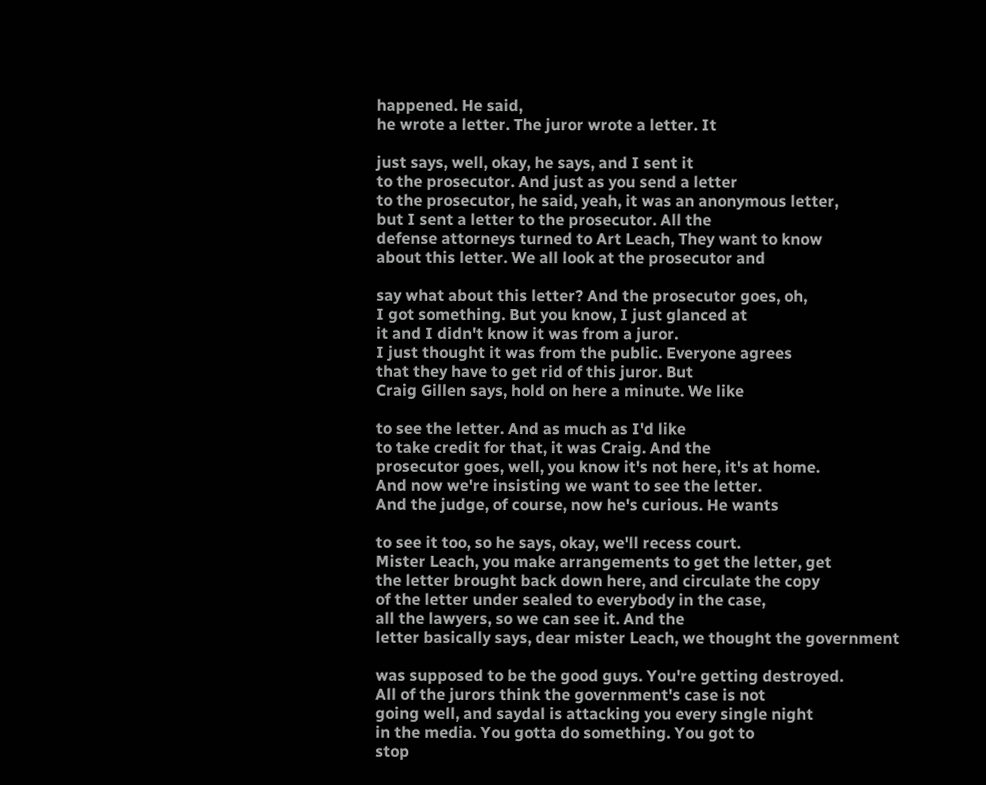happened. He said,
he wrote a letter. The juror wrote a letter. It

just says, well, okay, he says, and I sent it
to the prosecutor. And just as you send a letter
to the prosecutor, he said, yeah, it was an anonymous letter,
but I sent a letter to the prosecutor. All the
defense attorneys turned to Art Leach, They want to know
about this letter. We all look at the prosecutor and

say what about this letter? And the prosecutor goes, oh,
I got something. But you know, I just glanced at
it and I didn't know it was from a juror.
I just thought it was from the public. Everyone agrees
that they have to get rid of this juror. But
Craig Gillen says, hold on here a minute. We like

to see the letter. And as much as I'd like
to take credit for that, it was Craig. And the
prosecutor goes, well, you know it's not here, it's at home.
And now we're insisting we want to see the letter.
And the judge, of course, now he's curious. He wants

to see it too, so he says, okay, we'll recess court.
Mister Leach, you make arrangements to get the letter, get
the letter brought back down here, and circulate the copy
of the letter under sealed to everybody in the case,
all the lawyers, so we can see it. And the
letter basically says, dear mister Leach, we thought the government

was supposed to be the good guys. You're getting destroyed.
All of the jurors think the government's case is not
going well, and saydal is attacking you every single night
in the media. You gotta do something. You got to
stop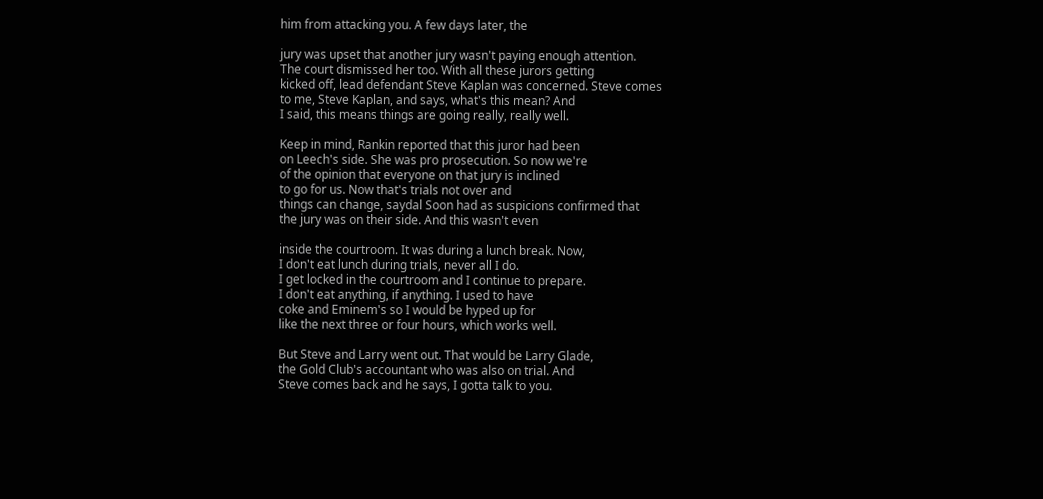him from attacking you. A few days later, the

jury was upset that another jury wasn't paying enough attention.
The court dismissed her too. With all these jurors getting
kicked off, lead defendant Steve Kaplan was concerned. Steve comes
to me, Steve Kaplan, and says, what's this mean? And
I said, this means things are going really, really well.

Keep in mind, Rankin reported that this juror had been
on Leech's side. She was pro prosecution. So now we're
of the opinion that everyone on that jury is inclined
to go for us. Now that's trials not over and
things can change, saydal Soon had as suspicions confirmed that
the jury was on their side. And this wasn't even

inside the courtroom. It was during a lunch break. Now,
I don't eat lunch during trials, never all I do.
I get locked in the courtroom and I continue to prepare.
I don't eat anything, if anything. I used to have
coke and Eminem's so I would be hyped up for
like the next three or four hours, which works well.

But Steve and Larry went out. That would be Larry Glade,
the Gold Club's accountant who was also on trial. And
Steve comes back and he says, I gotta talk to you.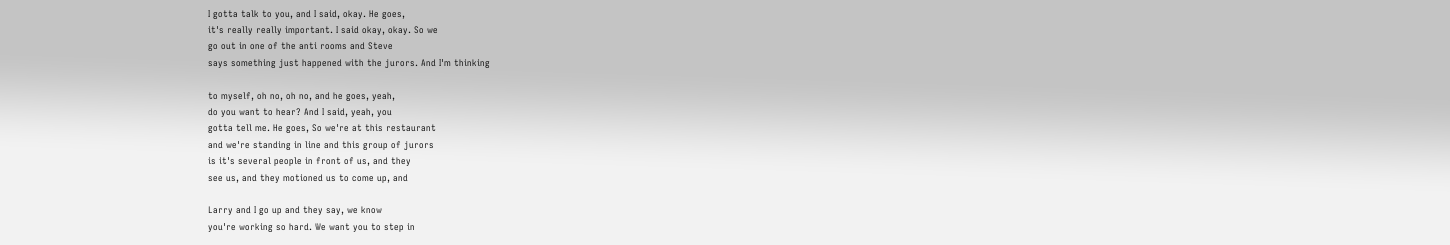I gotta talk to you, and I said, okay. He goes,
it's really really important. I said okay, okay. So we
go out in one of the anti rooms and Steve
says something just happened with the jurors. And I'm thinking

to myself, oh no, oh no, and he goes, yeah,
do you want to hear? And I said, yeah, you
gotta tell me. He goes, So we're at this restaurant
and we're standing in line and this group of jurors
is it's several people in front of us, and they
see us, and they motioned us to come up, and

Larry and I go up and they say, we know
you're working so hard. We want you to step in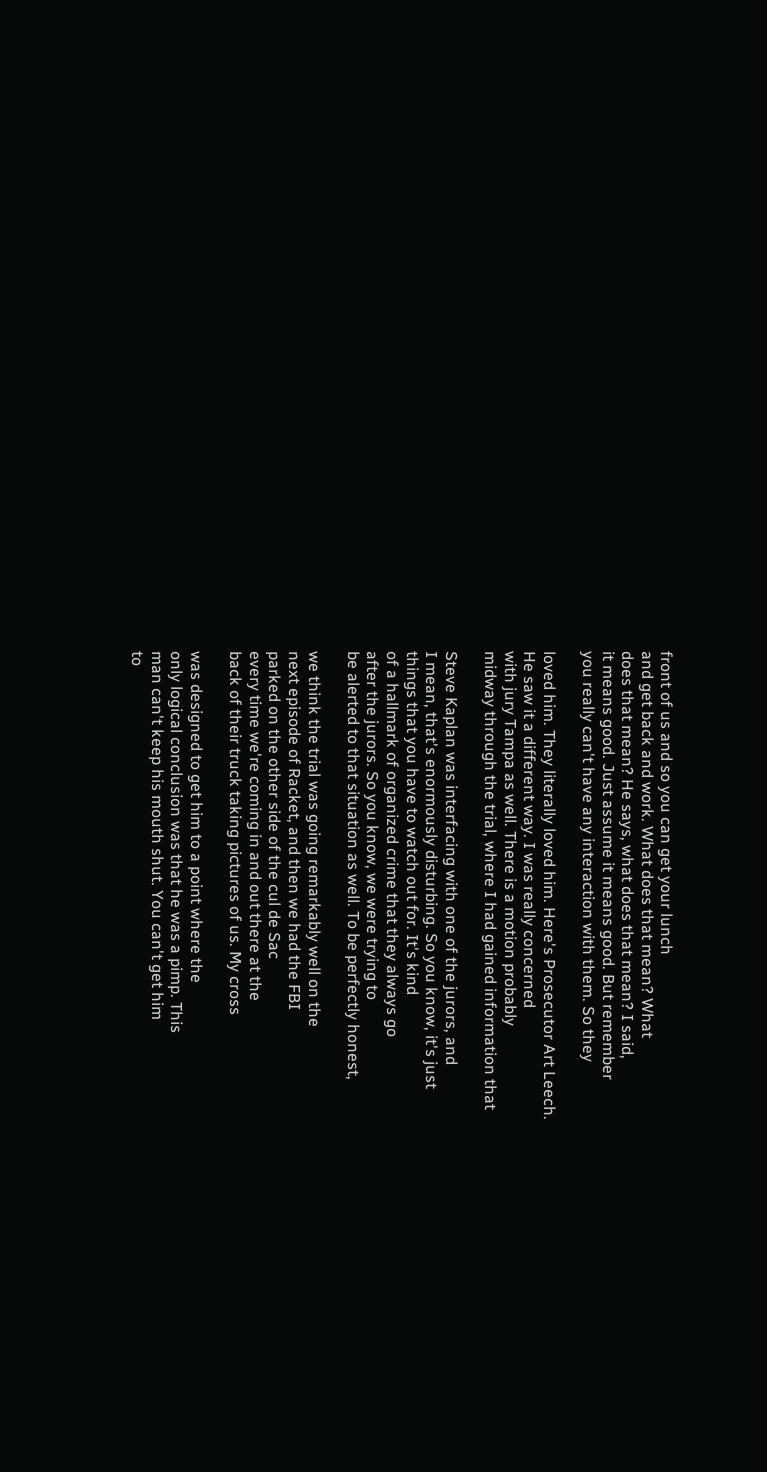front of us and so you can get your lunch
and get back and work. What does that mean? What
does that mean? He says, what does that mean? I said,
it means good. Just assume it means good. But remember
you really can't have any interaction with them. So they

loved him. They literally loved him. Here's Prosecutor Art Leech.
He saw it a different way. I was really concerned
with jury Tampa as well. There is a motion probably
midway through the trial, where I had gained information that

Steve Kaplan was interfacing with one of the jurors, and
I mean, that's enormously disturbing. So you know, it's just
things that you have to watch out for. It's kind
of a hallmark of organized crime that they always go
after the jurors. So you know, we were trying to
be alerted to that situation as well. To be perfectly honest,

we think the trial was going remarkably well on the
next episode of Racket, and then we had the FBI
parked on the other side of the cul de Sac
every time we're coming in and out there at the
back of their truck taking pictures of us. My cross

was designed to get him to a point where the
only logical conclusion was that he was a pimp. This
man can't keep his mouth shut. You can't get him
to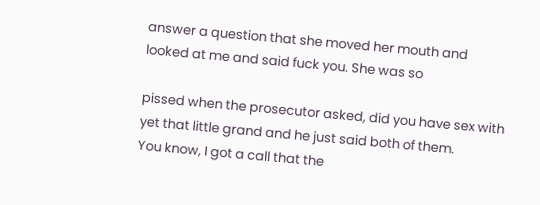answer a question that she moved her mouth and
looked at me and said fuck you. She was so

pissed when the prosecutor asked, did you have sex with
yet that little grand and he just said both of them.
You know, I got a call that the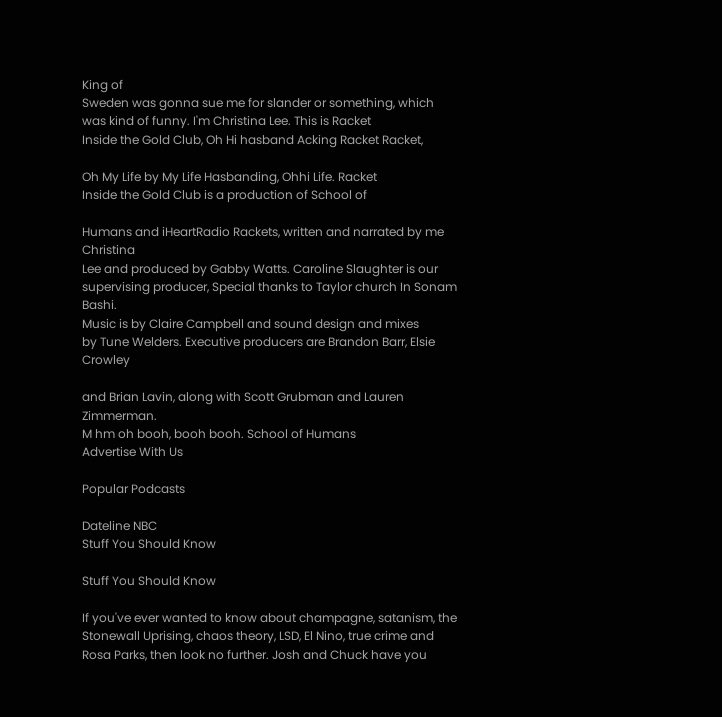King of
Sweden was gonna sue me for slander or something, which
was kind of funny. I'm Christina Lee. This is Racket
Inside the Gold Club, Oh Hi hasband Acking Racket Racket,

Oh My Life by My Life Hasbanding, Ohhi Life. Racket
Inside the Gold Club is a production of School of

Humans and iHeartRadio Rackets, written and narrated by me Christina
Lee and produced by Gabby Watts. Caroline Slaughter is our
supervising producer, Special thanks to Taylor church In Sonam Bashi.
Music is by Claire Campbell and sound design and mixes
by Tune Welders. Executive producers are Brandon Barr, Elsie Crowley

and Brian Lavin, along with Scott Grubman and Lauren Zimmerman.
M hm oh booh, booh booh. School of Humans
Advertise With Us

Popular Podcasts

Dateline NBC
Stuff You Should Know

Stuff You Should Know

If you've ever wanted to know about champagne, satanism, the Stonewall Uprising, chaos theory, LSD, El Nino, true crime and Rosa Parks, then look no further. Josh and Chuck have you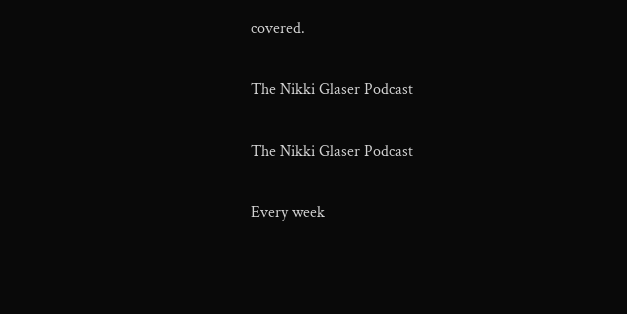covered.

The Nikki Glaser Podcast

The Nikki Glaser Podcast

Every week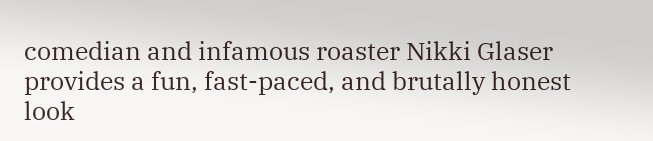comedian and infamous roaster Nikki Glaser provides a fun, fast-paced, and brutally honest look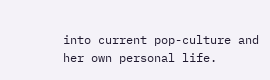into current pop-culture and her own personal life.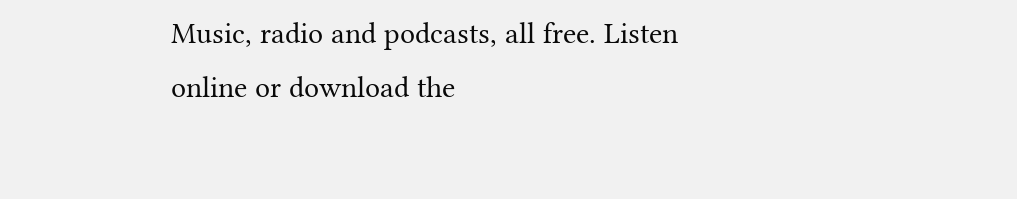Music, radio and podcasts, all free. Listen online or download the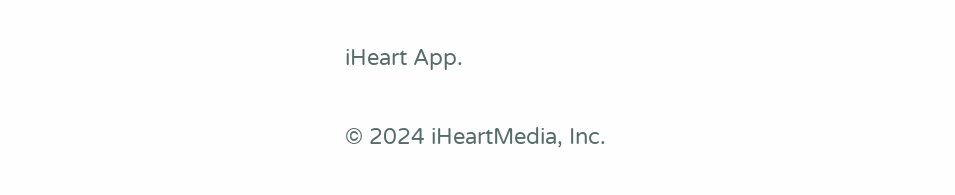iHeart App.


© 2024 iHeartMedia, Inc.